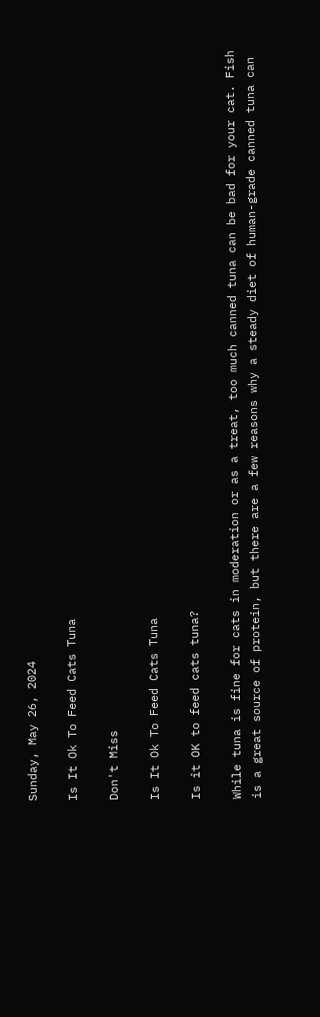Sunday, May 26, 2024

Is It Ok To Feed Cats Tuna

Don't Miss

Is It Ok To Feed Cats Tuna

Is it OK to feed cats tuna?

While tuna is fine for cats in moderation or as a treat, too much canned tuna can be bad for your cat. Fish is a great source of protein, but there are a few reasons why a steady diet of human-grade canned tuna can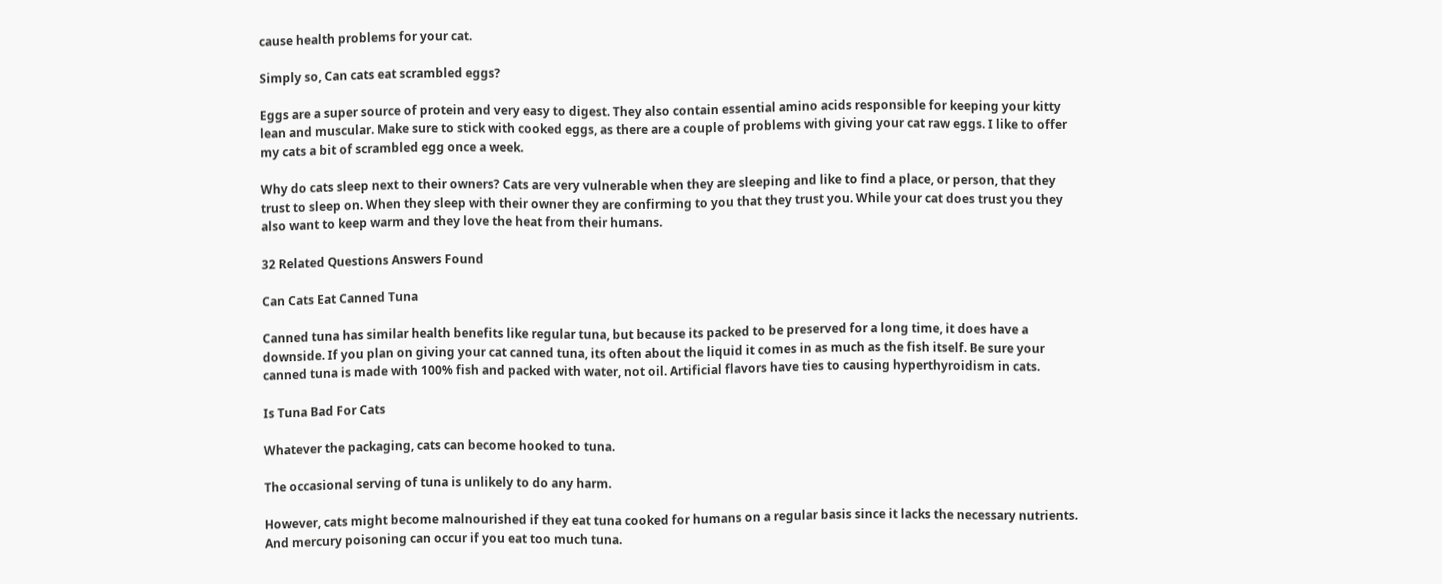cause health problems for your cat.

Simply so, Can cats eat scrambled eggs?

Eggs are a super source of protein and very easy to digest. They also contain essential amino acids responsible for keeping your kitty lean and muscular. Make sure to stick with cooked eggs, as there are a couple of problems with giving your cat raw eggs. I like to offer my cats a bit of scrambled egg once a week.

Why do cats sleep next to their owners? Cats are very vulnerable when they are sleeping and like to find a place, or person, that they trust to sleep on. When they sleep with their owner they are confirming to you that they trust you. While your cat does trust you they also want to keep warm and they love the heat from their humans.

32 Related Questions Answers Found

Can Cats Eat Canned Tuna

Canned tuna has similar health benefits like regular tuna, but because its packed to be preserved for a long time, it does have a downside. If you plan on giving your cat canned tuna, its often about the liquid it comes in as much as the fish itself. Be sure your canned tuna is made with 100% fish and packed with water, not oil. Artificial flavors have ties to causing hyperthyroidism in cats.

Is Tuna Bad For Cats

Whatever the packaging, cats can become hooked to tuna.

The occasional serving of tuna is unlikely to do any harm.

However, cats might become malnourished if they eat tuna cooked for humans on a regular basis since it lacks the necessary nutrients. And mercury poisoning can occur if you eat too much tuna.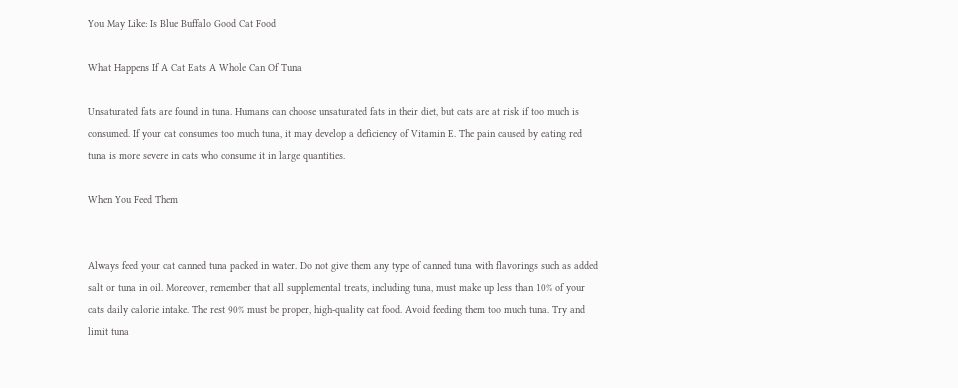You May Like: Is Blue Buffalo Good Cat Food

What Happens If A Cat Eats A Whole Can Of Tuna

Unsaturated fats are found in tuna. Humans can choose unsaturated fats in their diet, but cats are at risk if too much is consumed. If your cat consumes too much tuna, it may develop a deficiency of Vitamin E. The pain caused by eating red tuna is more severe in cats who consume it in large quantities.

When You Feed Them


Always feed your cat canned tuna packed in water. Do not give them any type of canned tuna with flavorings such as added salt or tuna in oil. Moreover, remember that all supplemental treats, including tuna, must make up less than 10% of your cats daily calorie intake. The rest 90% must be proper, high-quality cat food. Avoid feeding them too much tuna. Try and limit tuna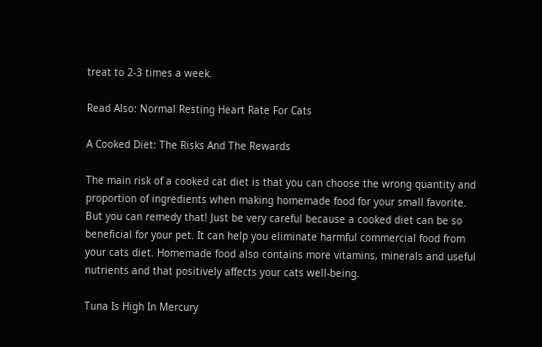treat to 2-3 times a week.

Read Also: Normal Resting Heart Rate For Cats

A Cooked Diet: The Risks And The Rewards

The main risk of a cooked cat diet is that you can choose the wrong quantity and proportion of ingredients when making homemade food for your small favorite. But you can remedy that! Just be very careful because a cooked diet can be so beneficial for your pet. It can help you eliminate harmful commercial food from your cats diet. Homemade food also contains more vitamins, minerals and useful nutrients and that positively affects your cats well-being.

Tuna Is High In Mercury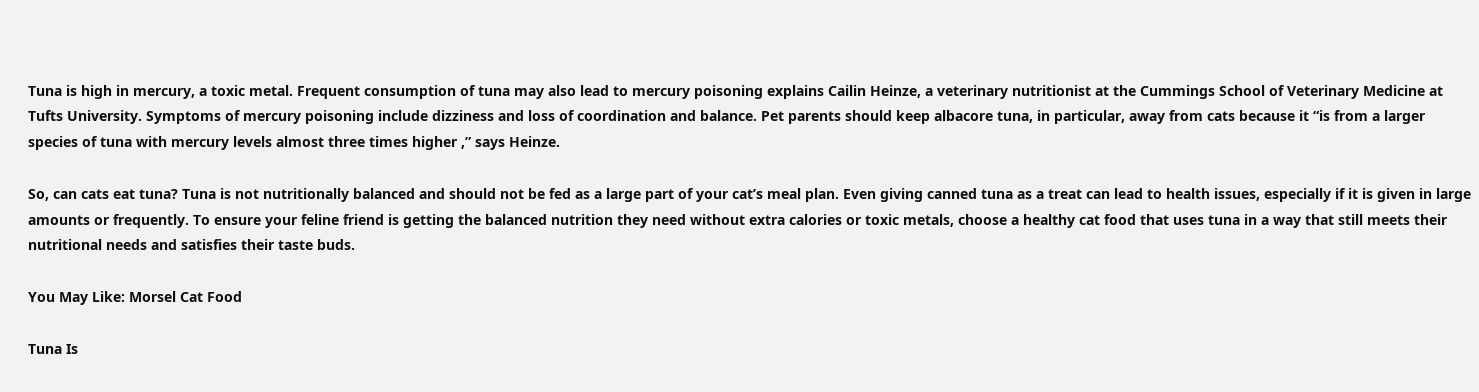Tuna is high in mercury, a toxic metal. Frequent consumption of tuna may also lead to mercury poisoning explains Cailin Heinze, a veterinary nutritionist at the Cummings School of Veterinary Medicine at Tufts University. Symptoms of mercury poisoning include dizziness and loss of coordination and balance. Pet parents should keep albacore tuna, in particular, away from cats because it “is from a larger species of tuna with mercury levels almost three times higher ,” says Heinze.

So, can cats eat tuna? Tuna is not nutritionally balanced and should not be fed as a large part of your cat’s meal plan. Even giving canned tuna as a treat can lead to health issues, especially if it is given in large amounts or frequently. To ensure your feline friend is getting the balanced nutrition they need without extra calories or toxic metals, choose a healthy cat food that uses tuna in a way that still meets their nutritional needs and satisfies their taste buds.

You May Like: Morsel Cat Food

Tuna Is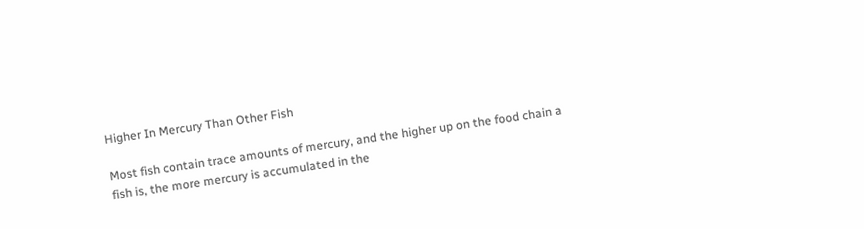Higher In Mercury Than Other Fish

Most fish contain trace amounts of mercury, and the higher up on the food chain a fish is, the more mercury is accumulated in the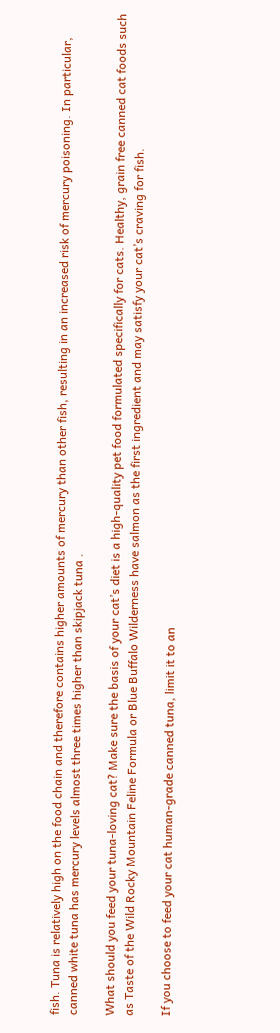fish. Tuna is relatively high on the food chain and therefore contains higher amounts of mercury than other fish, resulting in an increased risk of mercury poisoning. In particular, canned white tuna has mercury levels almost three times higher than skipjack tuna .

What should you feed your tuna-loving cat? Make sure the basis of your cat’s diet is a high-quality pet food formulated specifically for cats. Healthy, grain free canned cat foods such as Taste of the Wild Rocky Mountain Feline Formula or Blue Buffalo Wilderness have salmon as the first ingredient and may satisfy your cat’s craving for fish.

If you choose to feed your cat human-grade canned tuna, limit it to an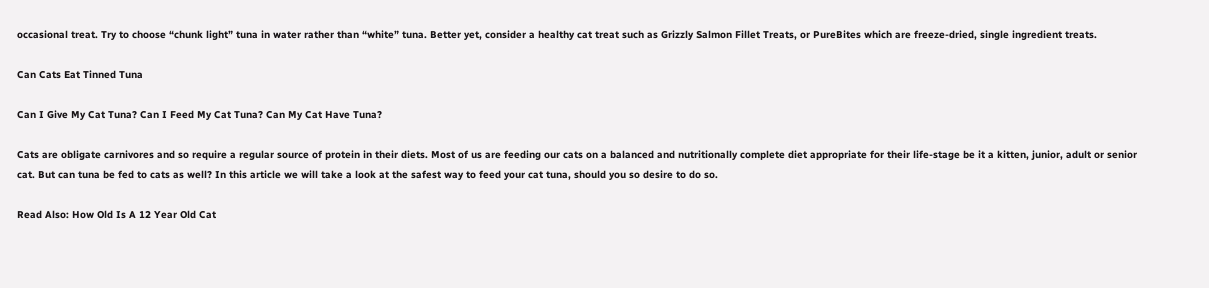occasional treat. Try to choose “chunk light” tuna in water rather than “white” tuna. Better yet, consider a healthy cat treat such as Grizzly Salmon Fillet Treats, or PureBites which are freeze-dried, single ingredient treats.

Can Cats Eat Tinned Tuna

Can I Give My Cat Tuna? Can I Feed My Cat Tuna? Can My Cat Have Tuna?

Cats are obligate carnivores and so require a regular source of protein in their diets. Most of us are feeding our cats on a balanced and nutritionally complete diet appropriate for their life-stage be it a kitten, junior, adult or senior cat. But can tuna be fed to cats as well? In this article we will take a look at the safest way to feed your cat tuna, should you so desire to do so.

Read Also: How Old Is A 12 Year Old Cat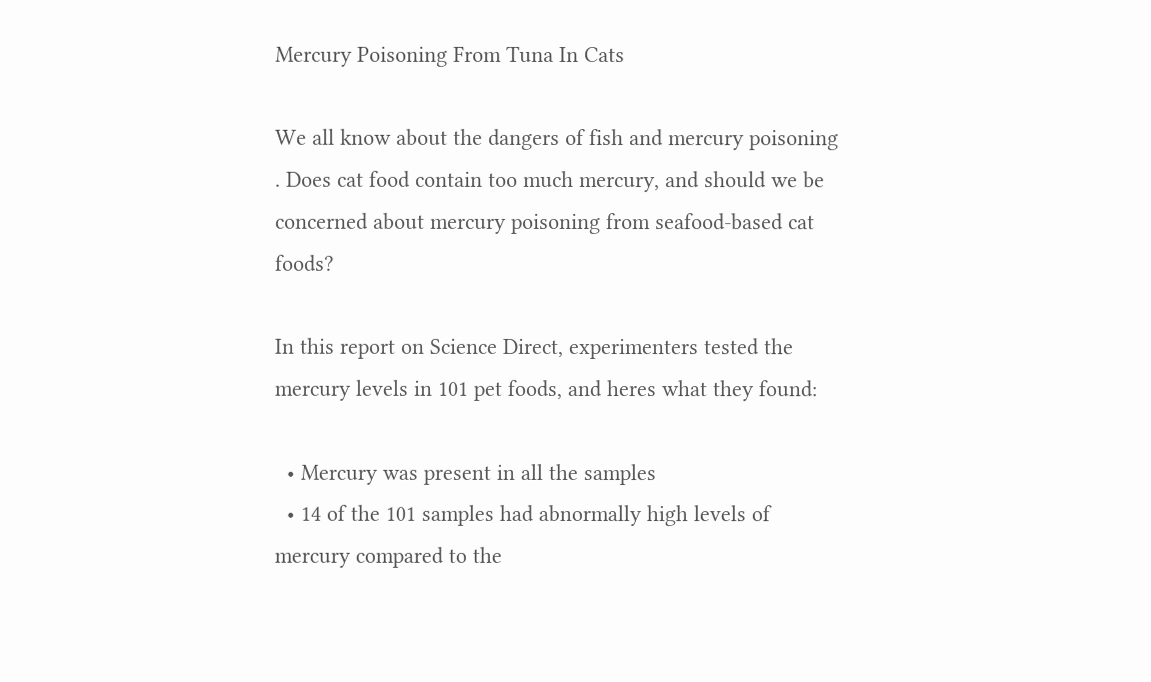Mercury Poisoning From Tuna In Cats

We all know about the dangers of fish and mercury poisoning . Does cat food contain too much mercury, and should we be concerned about mercury poisoning from seafood-based cat foods?

In this report on Science Direct, experimenters tested the mercury levels in 101 pet foods, and heres what they found:

  • Mercury was present in all the samples
  • 14 of the 101 samples had abnormally high levels of mercury compared to the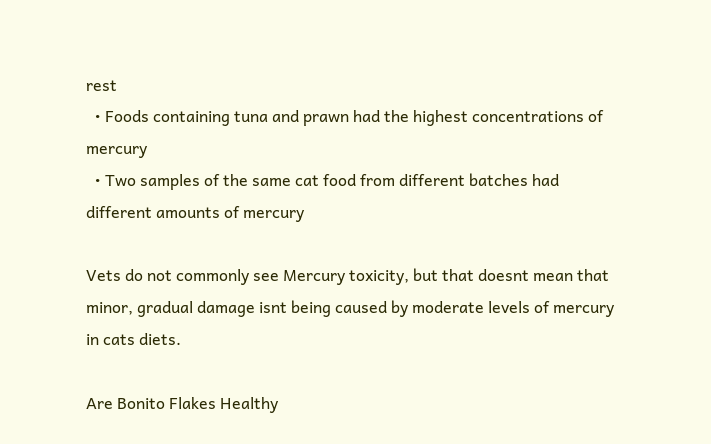rest
  • Foods containing tuna and prawn had the highest concentrations of mercury
  • Two samples of the same cat food from different batches had different amounts of mercury

Vets do not commonly see Mercury toxicity, but that doesnt mean that minor, gradual damage isnt being caused by moderate levels of mercury in cats diets.

Are Bonito Flakes Healthy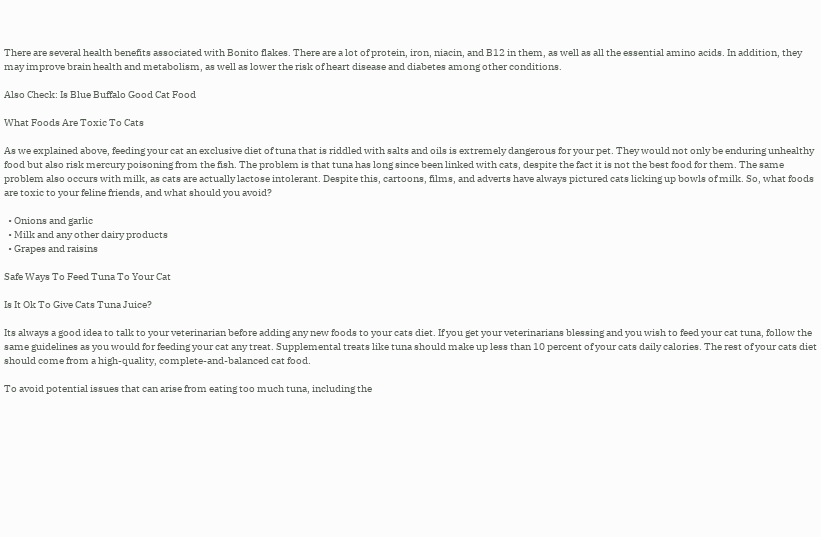There are several health benefits associated with Bonito flakes. There are a lot of protein, iron, niacin, and B12 in them, as well as all the essential amino acids. In addition, they may improve brain health and metabolism, as well as lower the risk of heart disease and diabetes among other conditions.

Also Check: Is Blue Buffalo Good Cat Food

What Foods Are Toxic To Cats

As we explained above, feeding your cat an exclusive diet of tuna that is riddled with salts and oils is extremely dangerous for your pet. They would not only be enduring unhealthy food but also risk mercury poisoning from the fish. The problem is that tuna has long since been linked with cats, despite the fact it is not the best food for them. The same problem also occurs with milk, as cats are actually lactose intolerant. Despite this, cartoons, films, and adverts have always pictured cats licking up bowls of milk. So, what foods are toxic to your feline friends, and what should you avoid?

  • Onions and garlic
  • Milk and any other dairy products
  • Grapes and raisins

Safe Ways To Feed Tuna To Your Cat

Is It Ok To Give Cats Tuna Juice?

Its always a good idea to talk to your veterinarian before adding any new foods to your cats diet. If you get your veterinarians blessing and you wish to feed your cat tuna, follow the same guidelines as you would for feeding your cat any treat. Supplemental treats like tuna should make up less than 10 percent of your cats daily calories. The rest of your cats diet should come from a high-quality, complete-and-balanced cat food.

To avoid potential issues that can arise from eating too much tuna, including the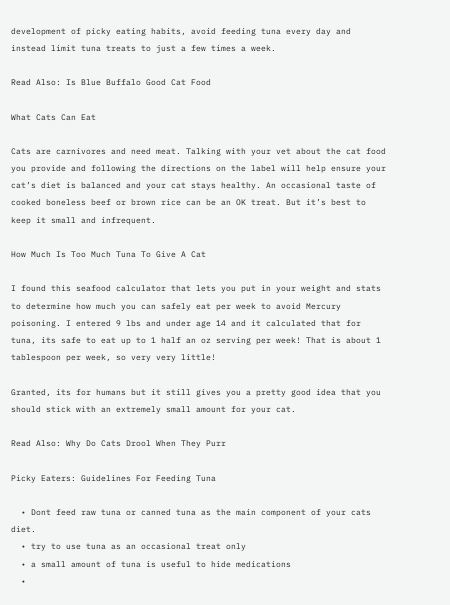development of picky eating habits, avoid feeding tuna every day and instead limit tuna treats to just a few times a week.

Read Also: Is Blue Buffalo Good Cat Food

What Cats Can Eat

Cats are carnivores and need meat. Talking with your vet about the cat food you provide and following the directions on the label will help ensure your cat’s diet is balanced and your cat stays healthy. An occasional taste of cooked boneless beef or brown rice can be an OK treat. But it’s best to keep it small and infrequent.

How Much Is Too Much Tuna To Give A Cat

I found this seafood calculator that lets you put in your weight and stats to determine how much you can safely eat per week to avoid Mercury poisoning. I entered 9 lbs and under age 14 and it calculated that for tuna, its safe to eat up to 1 half an oz serving per week! That is about 1 tablespoon per week, so very very little!

Granted, its for humans but it still gives you a pretty good idea that you should stick with an extremely small amount for your cat.

Read Also: Why Do Cats Drool When They Purr

Picky Eaters: Guidelines For Feeding Tuna

  • Dont feed raw tuna or canned tuna as the main component of your cats diet.
  • try to use tuna as an occasional treat only
  • a small amount of tuna is useful to hide medications
  •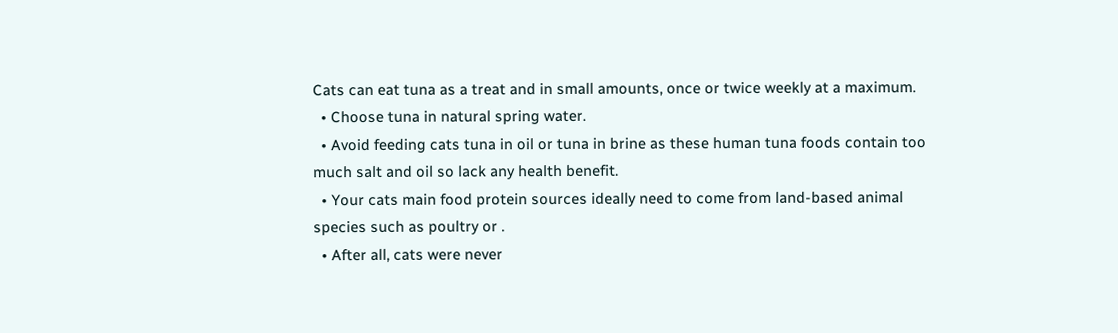Cats can eat tuna as a treat and in small amounts, once or twice weekly at a maximum.
  • Choose tuna in natural spring water.
  • Avoid feeding cats tuna in oil or tuna in brine as these human tuna foods contain too much salt and oil so lack any health benefit.
  • Your cats main food protein sources ideally need to come from land-based animal species such as poultry or .
  • After all, cats were never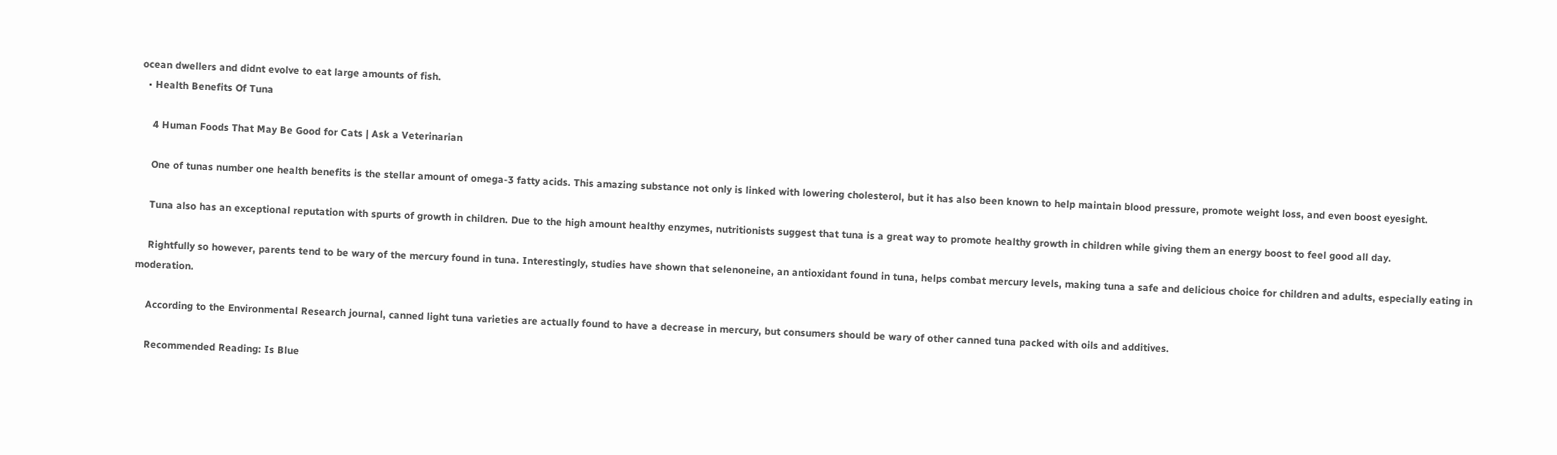ocean dwellers and didnt evolve to eat large amounts of fish.
  • Health Benefits Of Tuna

    4 Human Foods That May Be Good for Cats | Ask a Veterinarian

    One of tunas number one health benefits is the stellar amount of omega-3 fatty acids. This amazing substance not only is linked with lowering cholesterol, but it has also been known to help maintain blood pressure, promote weight loss, and even boost eyesight.

    Tuna also has an exceptional reputation with spurts of growth in children. Due to the high amount healthy enzymes, nutritionists suggest that tuna is a great way to promote healthy growth in children while giving them an energy boost to feel good all day.

    Rightfully so however, parents tend to be wary of the mercury found in tuna. Interestingly, studies have shown that selenoneine, an antioxidant found in tuna, helps combat mercury levels, making tuna a safe and delicious choice for children and adults, especially eating in moderation.

    According to the Environmental Research journal, canned light tuna varieties are actually found to have a decrease in mercury, but consumers should be wary of other canned tuna packed with oils and additives.

    Recommended Reading: Is Blue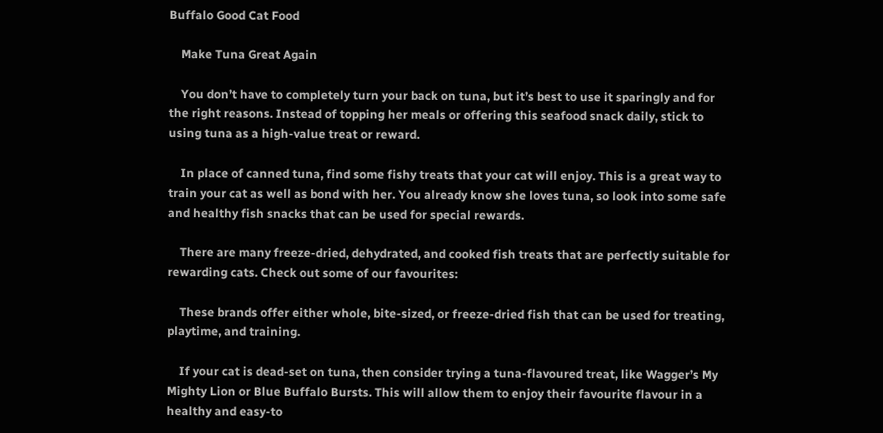Buffalo Good Cat Food

    Make Tuna Great Again

    You don’t have to completely turn your back on tuna, but it’s best to use it sparingly and for the right reasons. Instead of topping her meals or offering this seafood snack daily, stick to using tuna as a high-value treat or reward.

    In place of canned tuna, find some fishy treats that your cat will enjoy. This is a great way to train your cat as well as bond with her. You already know she loves tuna, so look into some safe and healthy fish snacks that can be used for special rewards.

    There are many freeze-dried, dehydrated, and cooked fish treats that are perfectly suitable for rewarding cats. Check out some of our favourites:

    These brands offer either whole, bite-sized, or freeze-dried fish that can be used for treating, playtime, and training.

    If your cat is dead-set on tuna, then consider trying a tuna-flavoured treat, like Wagger’s My Mighty Lion or Blue Buffalo Bursts. This will allow them to enjoy their favourite flavour in a healthy and easy-to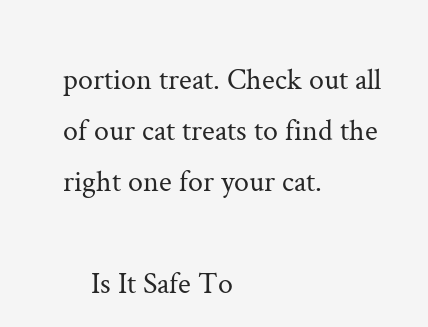portion treat. Check out all of our cat treats to find the right one for your cat.

    Is It Safe To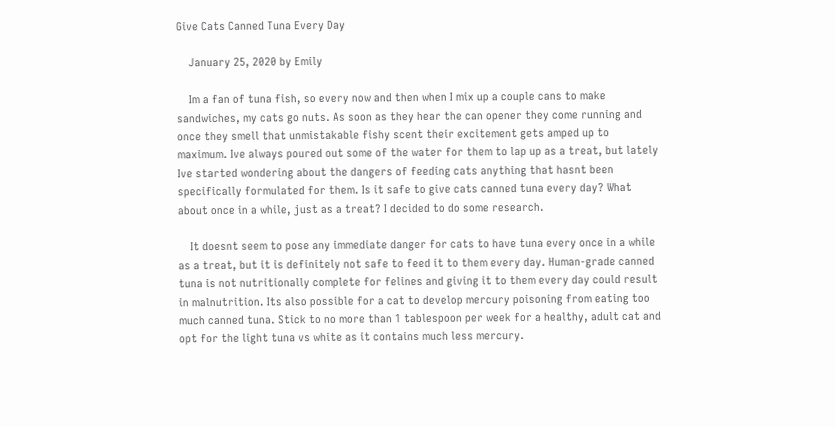Give Cats Canned Tuna Every Day

    January 25, 2020 by Emily

    Im a fan of tuna fish, so every now and then when I mix up a couple cans to make sandwiches, my cats go nuts. As soon as they hear the can opener they come running and once they smell that unmistakable fishy scent their excitement gets amped up to maximum. Ive always poured out some of the water for them to lap up as a treat, but lately Ive started wondering about the dangers of feeding cats anything that hasnt been specifically formulated for them. Is it safe to give cats canned tuna every day? What about once in a while, just as a treat? I decided to do some research.

    It doesnt seem to pose any immediate danger for cats to have tuna every once in a while as a treat, but it is definitely not safe to feed it to them every day. Human-grade canned tuna is not nutritionally complete for felines and giving it to them every day could result in malnutrition. Its also possible for a cat to develop mercury poisoning from eating too much canned tuna. Stick to no more than 1 tablespoon per week for a healthy, adult cat and opt for the light tuna vs white as it contains much less mercury.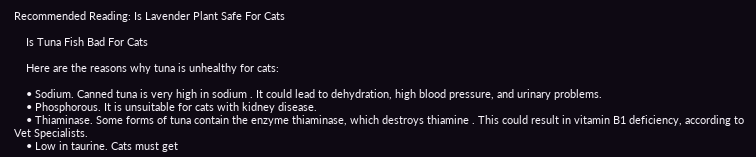Recommended Reading: Is Lavender Plant Safe For Cats

    Is Tuna Fish Bad For Cats

    Here are the reasons why tuna is unhealthy for cats:

    • Sodium. Canned tuna is very high in sodium . It could lead to dehydration, high blood pressure, and urinary problems.
    • Phosphorous. It is unsuitable for cats with kidney disease.
    • Thiaminase. Some forms of tuna contain the enzyme thiaminase, which destroys thiamine . This could result in vitamin B1 deficiency, according to Vet Specialists.
    • Low in taurine. Cats must get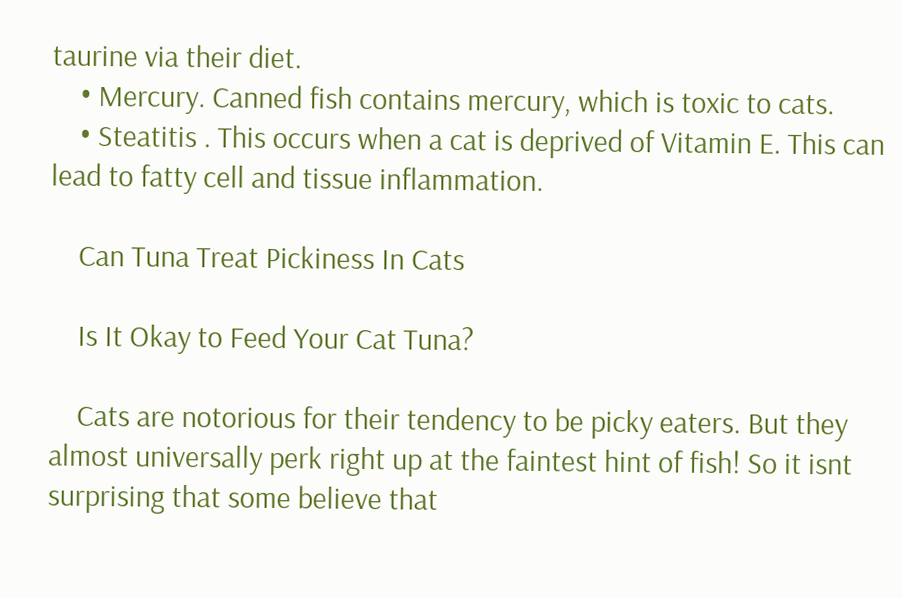taurine via their diet.
    • Mercury. Canned fish contains mercury, which is toxic to cats.
    • Steatitis . This occurs when a cat is deprived of Vitamin E. This can lead to fatty cell and tissue inflammation.

    Can Tuna Treat Pickiness In Cats

    Is It Okay to Feed Your Cat Tuna?

    Cats are notorious for their tendency to be picky eaters. But they almost universally perk right up at the faintest hint of fish! So it isnt surprising that some believe that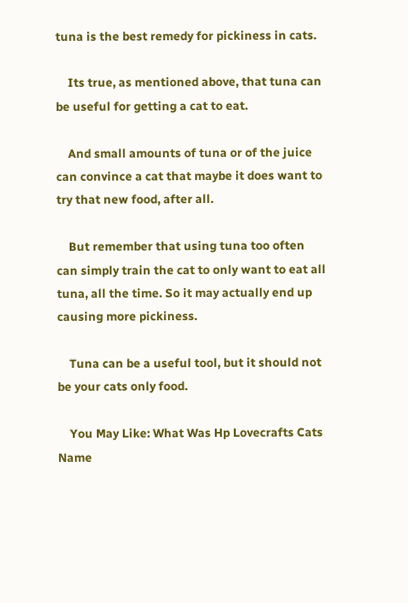tuna is the best remedy for pickiness in cats.

    Its true, as mentioned above, that tuna can be useful for getting a cat to eat.

    And small amounts of tuna or of the juice can convince a cat that maybe it does want to try that new food, after all.

    But remember that using tuna too often can simply train the cat to only want to eat all tuna, all the time. So it may actually end up causing more pickiness.

    Tuna can be a useful tool, but it should not be your cats only food.

    You May Like: What Was Hp Lovecrafts Cats Name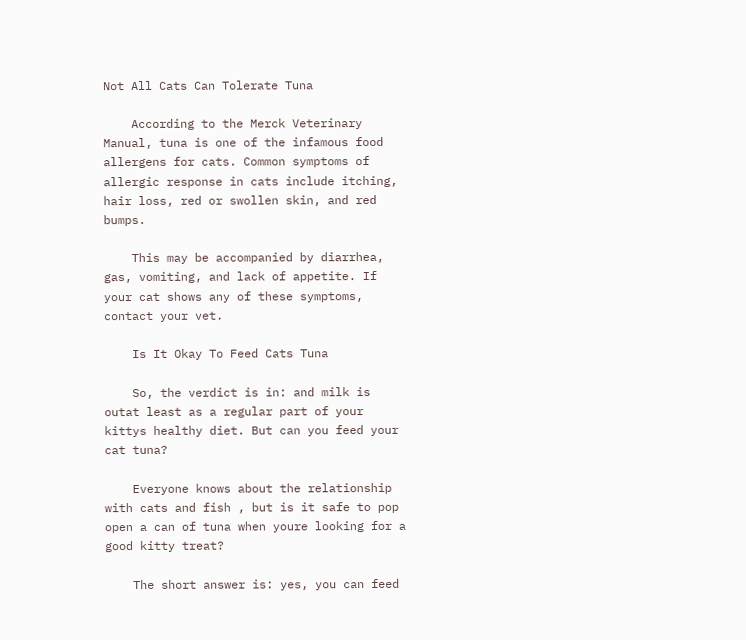Not All Cats Can Tolerate Tuna

    According to the Merck Veterinary Manual, tuna is one of the infamous food allergens for cats. Common symptoms of allergic response in cats include itching, hair loss, red or swollen skin, and red bumps.

    This may be accompanied by diarrhea, gas, vomiting, and lack of appetite. If your cat shows any of these symptoms, contact your vet.

    Is It Okay To Feed Cats Tuna

    So, the verdict is in: and milk is outat least as a regular part of your kittys healthy diet. But can you feed your cat tuna?

    Everyone knows about the relationship with cats and fish , but is it safe to pop open a can of tuna when youre looking for a good kitty treat?

    The short answer is: yes, you can feed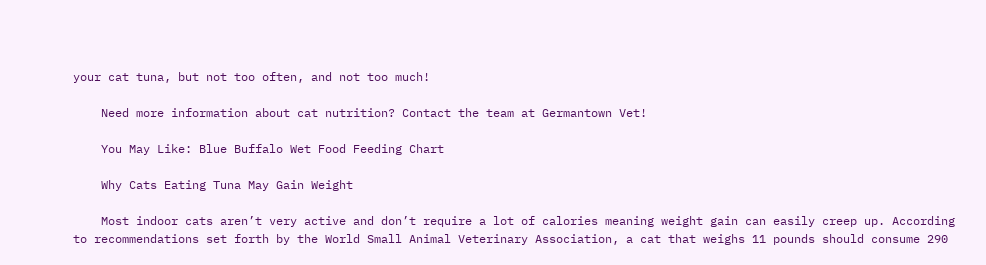your cat tuna, but not too often, and not too much!

    Need more information about cat nutrition? Contact the team at Germantown Vet!

    You May Like: Blue Buffalo Wet Food Feeding Chart

    Why Cats Eating Tuna May Gain Weight

    Most indoor cats aren’t very active and don’t require a lot of calories meaning weight gain can easily creep up. According to recommendations set forth by the World Small Animal Veterinary Association, a cat that weighs 11 pounds should consume 290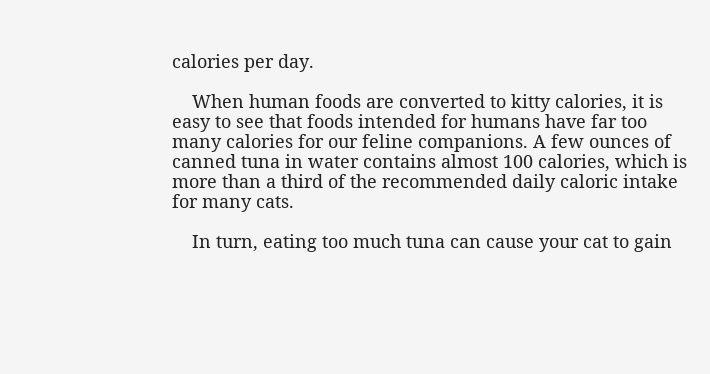calories per day.

    When human foods are converted to kitty calories, it is easy to see that foods intended for humans have far too many calories for our feline companions. A few ounces of canned tuna in water contains almost 100 calories, which is more than a third of the recommended daily caloric intake for many cats.

    In turn, eating too much tuna can cause your cat to gain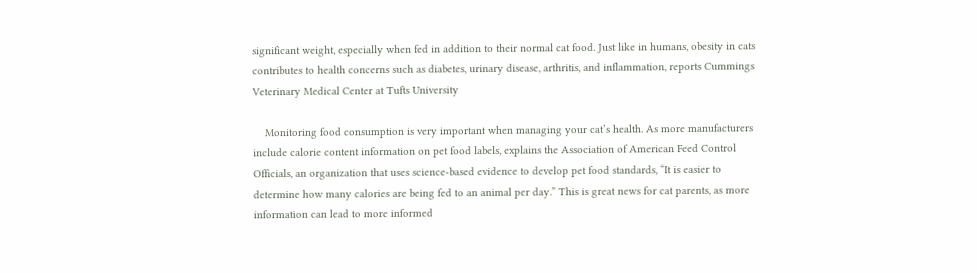significant weight, especially when fed in addition to their normal cat food. Just like in humans, obesity in cats contributes to health concerns such as diabetes, urinary disease, arthritis, and inflammation, reports Cummings Veterinary Medical Center at Tufts University

    Monitoring food consumption is very important when managing your cat’s health. As more manufacturers include calorie content information on pet food labels, explains the Association of American Feed Control Officials, an organization that uses science-based evidence to develop pet food standards, “It is easier to determine how many calories are being fed to an animal per day.” This is great news for cat parents, as more information can lead to more informed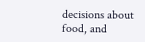decisions about food, and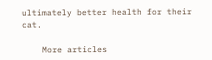ultimately better health for their cat.

    More articles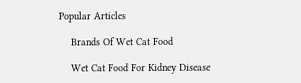Popular Articles

    Brands Of Wet Cat Food

    Wet Cat Food For Kidney Disease